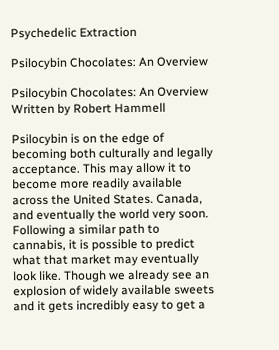Psychedelic Extraction

Psilocybin Chocolates: An Overview

Psilocybin Chocolates: An Overview
Written by Robert Hammell

Psilocybin is on the edge of becoming both culturally and legally acceptance. This may allow it to become more readily available across the United States. Canada, and eventually the world very soon. Following a similar path to cannabis, it is possible to predict what that market may eventually look like. Though we already see an explosion of widely available sweets and it gets incredibly easy to get a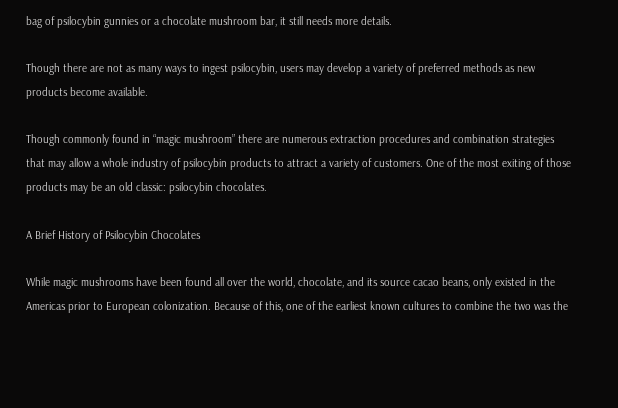bag of psilocybin gunnies or a chocolate mushroom bar, it still needs more details.

Though there are not as many ways to ingest psilocybin, users may develop a variety of preferred methods as new products become available.

Though commonly found in “magic mushroom” there are numerous extraction procedures and combination strategies that may allow a whole industry of psilocybin products to attract a variety of customers. One of the most exiting of those products may be an old classic: psilocybin chocolates.

A Brief History of Psilocybin Chocolates

While magic mushrooms have been found all over the world, chocolate, and its source cacao beans, only existed in the Americas prior to European colonization. Because of this, one of the earliest known cultures to combine the two was the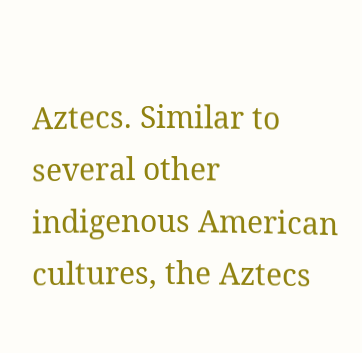Aztecs. Similar to several other indigenous American cultures, the Aztecs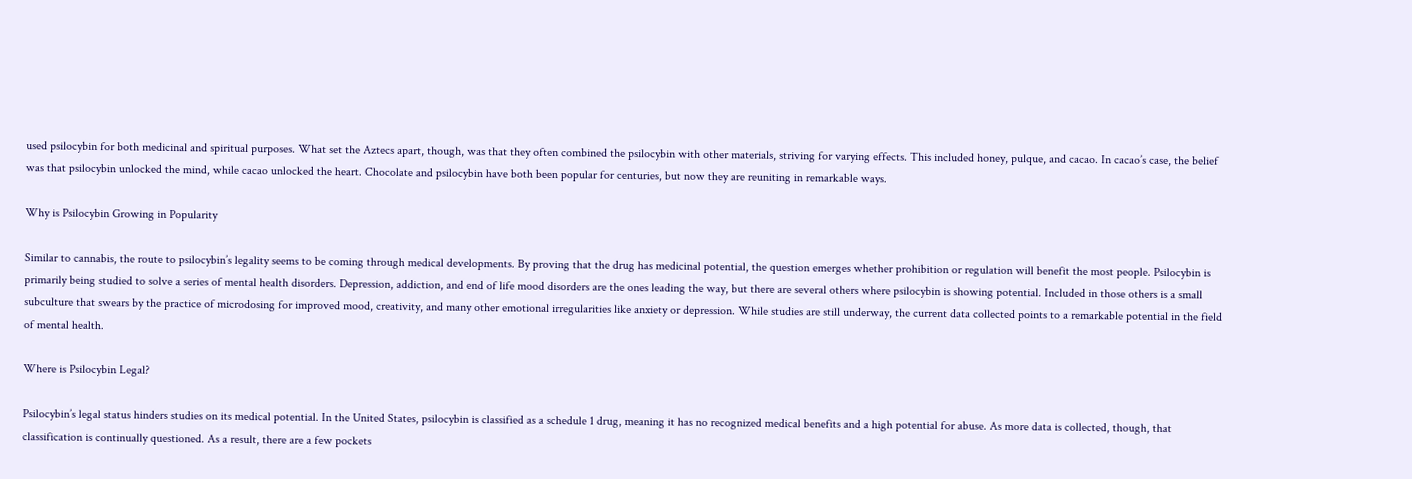used psilocybin for both medicinal and spiritual purposes. What set the Aztecs apart, though, was that they often combined the psilocybin with other materials, striving for varying effects. This included honey, pulque, and cacao. In cacao’s case, the belief was that psilocybin unlocked the mind, while cacao unlocked the heart. Chocolate and psilocybin have both been popular for centuries, but now they are reuniting in remarkable ways.

Why is Psilocybin Growing in Popularity

Similar to cannabis, the route to psilocybin’s legality seems to be coming through medical developments. By proving that the drug has medicinal potential, the question emerges whether prohibition or regulation will benefit the most people. Psilocybin is primarily being studied to solve a series of mental health disorders. Depression, addiction, and end of life mood disorders are the ones leading the way, but there are several others where psilocybin is showing potential. Included in those others is a small subculture that swears by the practice of microdosing for improved mood, creativity, and many other emotional irregularities like anxiety or depression. While studies are still underway, the current data collected points to a remarkable potential in the field of mental health.

Where is Psilocybin Legal?

Psilocybin’s legal status hinders studies on its medical potential. In the United States, psilocybin is classified as a schedule 1 drug, meaning it has no recognized medical benefits and a high potential for abuse. As more data is collected, though, that classification is continually questioned. As a result, there are a few pockets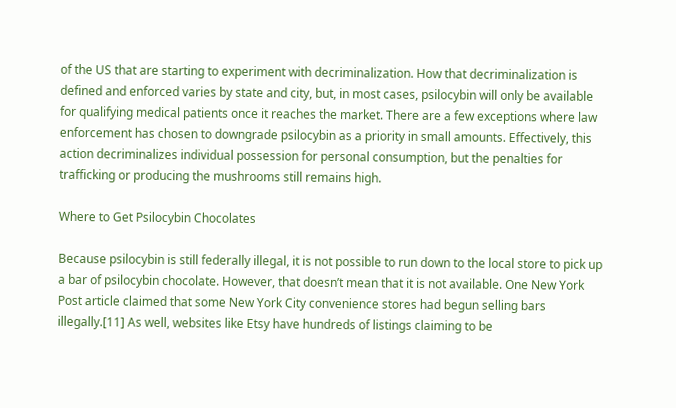of the US that are starting to experiment with decriminalization. How that decriminalization is defined and enforced varies by state and city, but, in most cases, psilocybin will only be available for qualifying medical patients once it reaches the market. There are a few exceptions where law enforcement has chosen to downgrade psilocybin as a priority in small amounts. Effectively, this action decriminalizes individual possession for personal consumption, but the penalties for trafficking or producing the mushrooms still remains high.

Where to Get Psilocybin Chocolates

Because psilocybin is still federally illegal, it is not possible to run down to the local store to pick up a bar of psilocybin chocolate. However, that doesn’t mean that it is not available. One New York Post article claimed that some New York City convenience stores had begun selling bars illegally.[11] As well, websites like Etsy have hundreds of listings claiming to be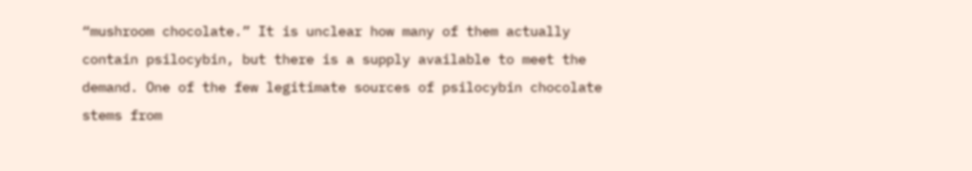“mushroom chocolate.” It is unclear how many of them actually contain psilocybin, but there is a supply available to meet the demand. One of the few legitimate sources of psilocybin chocolate stems from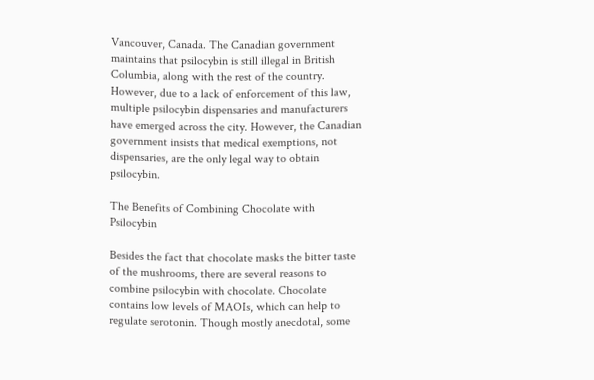Vancouver, Canada. The Canadian government maintains that psilocybin is still illegal in British Columbia, along with the rest of the country. However, due to a lack of enforcement of this law, multiple psilocybin dispensaries and manufacturers have emerged across the city. However, the Canadian government insists that medical exemptions, not dispensaries, are the only legal way to obtain psilocybin.

The Benefits of Combining Chocolate with Psilocybin

Besides the fact that chocolate masks the bitter taste of the mushrooms, there are several reasons to combine psilocybin with chocolate. Chocolate contains low levels of MAOIs, which can help to regulate serotonin. Though mostly anecdotal, some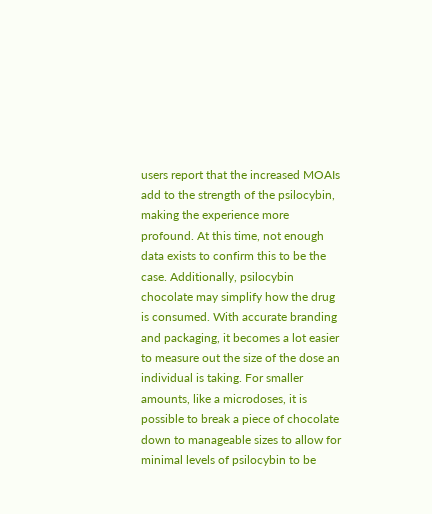users report that the increased MOAIs add to the strength of the psilocybin, making the experience more profound. At this time, not enough data exists to confirm this to be the case. Additionally, psilocybin chocolate may simplify how the drug is consumed. With accurate branding and packaging, it becomes a lot easier to measure out the size of the dose an individual is taking. For smaller amounts, like a microdoses, it is possible to break a piece of chocolate down to manageable sizes to allow for minimal levels of psilocybin to be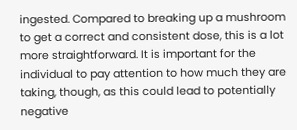ingested. Compared to breaking up a mushroom to get a correct and consistent dose, this is a lot more straightforward. It is important for the individual to pay attention to how much they are taking, though, as this could lead to potentially negative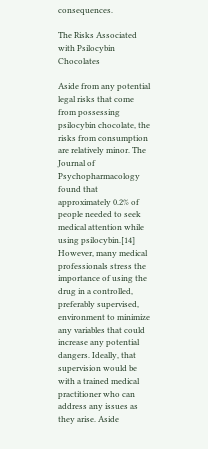consequences.

The Risks Associated with Psilocybin Chocolates

Aside from any potential legal risks that come from possessing psilocybin chocolate, the risks from consumption are relatively minor. The Journal of Psychopharmacology found that approximately 0.2% of people needed to seek medical attention while using psilocybin.[14] However, many medical professionals stress the importance of using the drug in a controlled, preferably supervised, environment to minimize any variables that could increase any potential dangers. Ideally, that supervision would be with a trained medical practitioner who can address any issues as they arise. Aside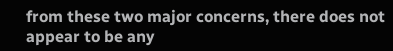from these two major concerns, there does not appear to be any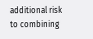additional risk to combining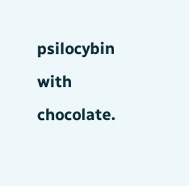psilocybin with chocolate.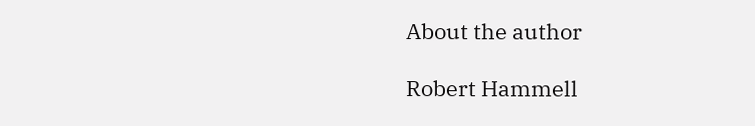About the author

Robert Hammell